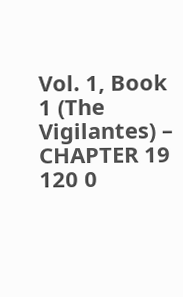Vol. 1, Book 1 (The Vigilantes) – CHAPTER 19
120 0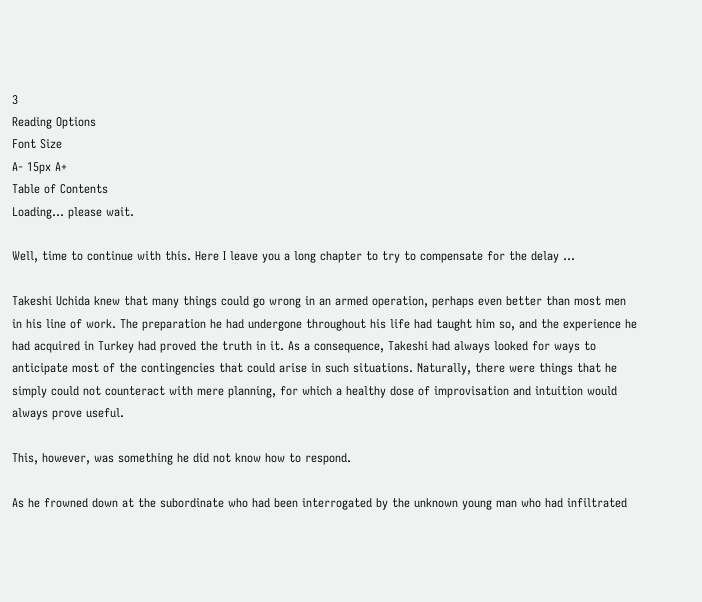3
Reading Options
Font Size
A- 15px A+
Table of Contents
Loading... please wait.

Well, time to continue with this. Here I leave you a long chapter to try to compensate for the delay ...

Takeshi Uchida knew that many things could go wrong in an armed operation, perhaps even better than most men in his line of work. The preparation he had undergone throughout his life had taught him so, and the experience he had acquired in Turkey had proved the truth in it. As a consequence, Takeshi had always looked for ways to anticipate most of the contingencies that could arise in such situations. Naturally, there were things that he simply could not counteract with mere planning, for which a healthy dose of improvisation and intuition would always prove useful.

This, however, was something he did not know how to respond.

As he frowned down at the subordinate who had been interrogated by the unknown young man who had infiltrated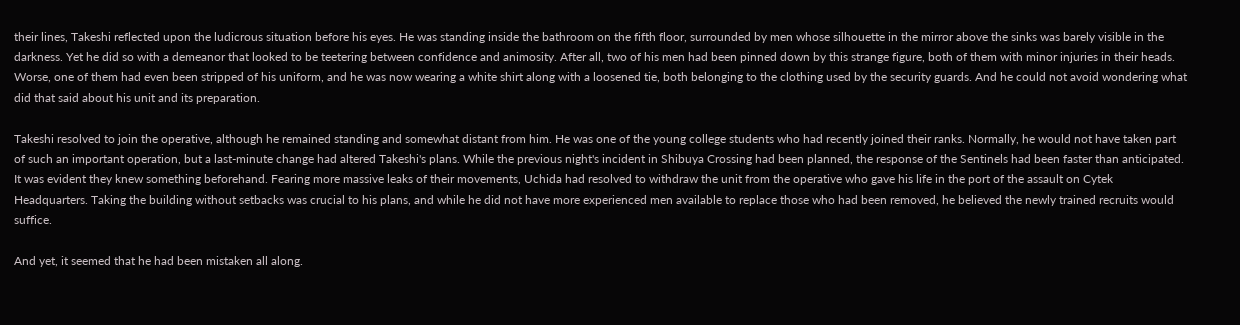their lines, Takeshi reflected upon the ludicrous situation before his eyes. He was standing inside the bathroom on the fifth floor, surrounded by men whose silhouette in the mirror above the sinks was barely visible in the darkness. Yet he did so with a demeanor that looked to be teetering between confidence and animosity. After all, two of his men had been pinned down by this strange figure, both of them with minor injuries in their heads. Worse, one of them had even been stripped of his uniform, and he was now wearing a white shirt along with a loosened tie, both belonging to the clothing used by the security guards. And he could not avoid wondering what did that said about his unit and its preparation.

Takeshi resolved to join the operative, although he remained standing and somewhat distant from him. He was one of the young college students who had recently joined their ranks. Normally, he would not have taken part of such an important operation, but a last-minute change had altered Takeshi's plans. While the previous night's incident in Shibuya Crossing had been planned, the response of the Sentinels had been faster than anticipated. It was evident they knew something beforehand. Fearing more massive leaks of their movements, Uchida had resolved to withdraw the unit from the operative who gave his life in the port of the assault on Cytek Headquarters. Taking the building without setbacks was crucial to his plans, and while he did not have more experienced men available to replace those who had been removed, he believed the newly trained recruits would suffice.

And yet, it seemed that he had been mistaken all along.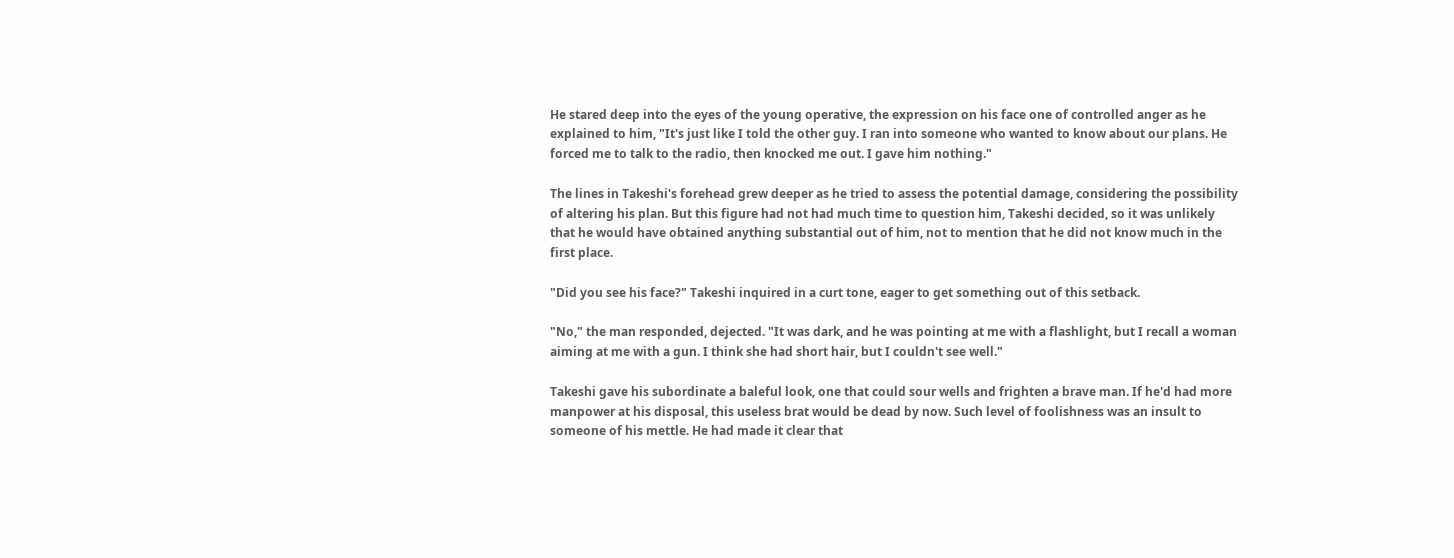He stared deep into the eyes of the young operative, the expression on his face one of controlled anger as he explained to him, "It's just like I told the other guy. I ran into someone who wanted to know about our plans. He forced me to talk to the radio, then knocked me out. I gave him nothing."

The lines in Takeshi's forehead grew deeper as he tried to assess the potential damage, considering the possibility of altering his plan. But this figure had not had much time to question him, Takeshi decided, so it was unlikely that he would have obtained anything substantial out of him, not to mention that he did not know much in the first place.

"Did you see his face?" Takeshi inquired in a curt tone, eager to get something out of this setback.

"No," the man responded, dejected. "It was dark, and he was pointing at me with a flashlight, but I recall a woman aiming at me with a gun. I think she had short hair, but I couldn't see well."

Takeshi gave his subordinate a baleful look, one that could sour wells and frighten a brave man. If he'd had more manpower at his disposal, this useless brat would be dead by now. Such level of foolishness was an insult to someone of his mettle. He had made it clear that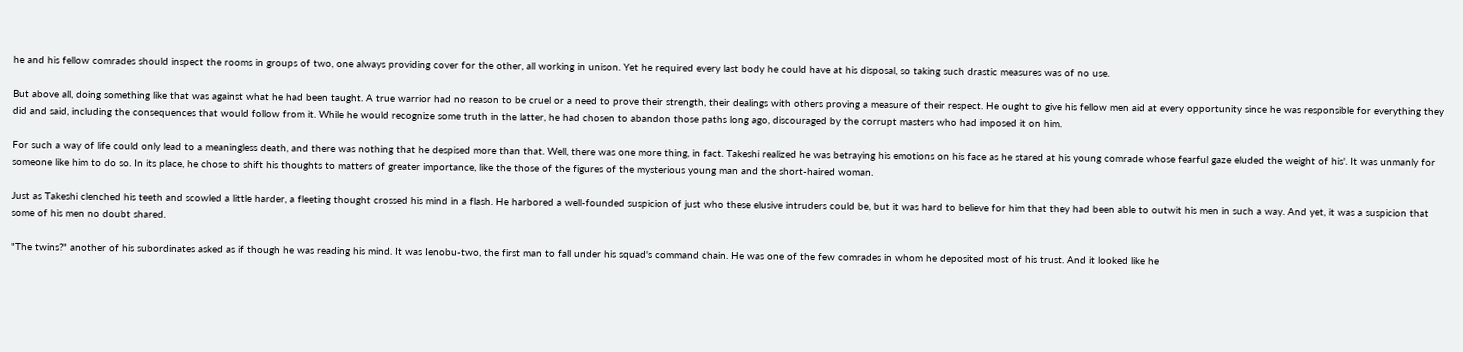he and his fellow comrades should inspect the rooms in groups of two, one always providing cover for the other, all working in unison. Yet he required every last body he could have at his disposal, so taking such drastic measures was of no use.

But above all, doing something like that was against what he had been taught. A true warrior had no reason to be cruel or a need to prove their strength, their dealings with others proving a measure of their respect. He ought to give his fellow men aid at every opportunity since he was responsible for everything they did and said, including the consequences that would follow from it. While he would recognize some truth in the latter, he had chosen to abandon those paths long ago, discouraged by the corrupt masters who had imposed it on him.

For such a way of life could only lead to a meaningless death, and there was nothing that he despised more than that. Well, there was one more thing, in fact. Takeshi realized he was betraying his emotions on his face as he stared at his young comrade whose fearful gaze eluded the weight of his'. It was unmanly for someone like him to do so. In its place, he chose to shift his thoughts to matters of greater importance, like the those of the figures of the mysterious young man and the short-haired woman.

Just as Takeshi clenched his teeth and scowled a little harder, a fleeting thought crossed his mind in a flash. He harbored a well-founded suspicion of just who these elusive intruders could be, but it was hard to believe for him that they had been able to outwit his men in such a way. And yet, it was a suspicion that some of his men no doubt shared.

"The twins?" another of his subordinates asked as if though he was reading his mind. It was Ienobu-two, the first man to fall under his squad's command chain. He was one of the few comrades in whom he deposited most of his trust. And it looked like he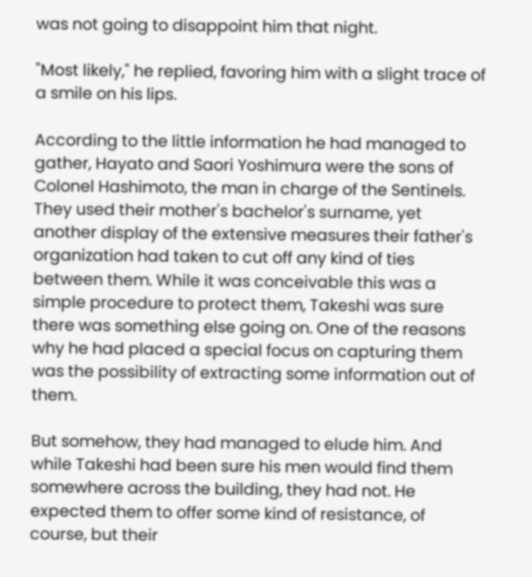was not going to disappoint him that night.

"Most likely," he replied, favoring him with a slight trace of a smile on his lips.

According to the little information he had managed to gather, Hayato and Saori Yoshimura were the sons of Colonel Hashimoto, the man in charge of the Sentinels. They used their mother's bachelor's surname, yet another display of the extensive measures their father's organization had taken to cut off any kind of ties between them. While it was conceivable this was a simple procedure to protect them, Takeshi was sure there was something else going on. One of the reasons why he had placed a special focus on capturing them was the possibility of extracting some information out of them.

But somehow, they had managed to elude him. And while Takeshi had been sure his men would find them somewhere across the building, they had not. He expected them to offer some kind of resistance, of course, but their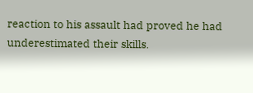reaction to his assault had proved he had underestimated their skills.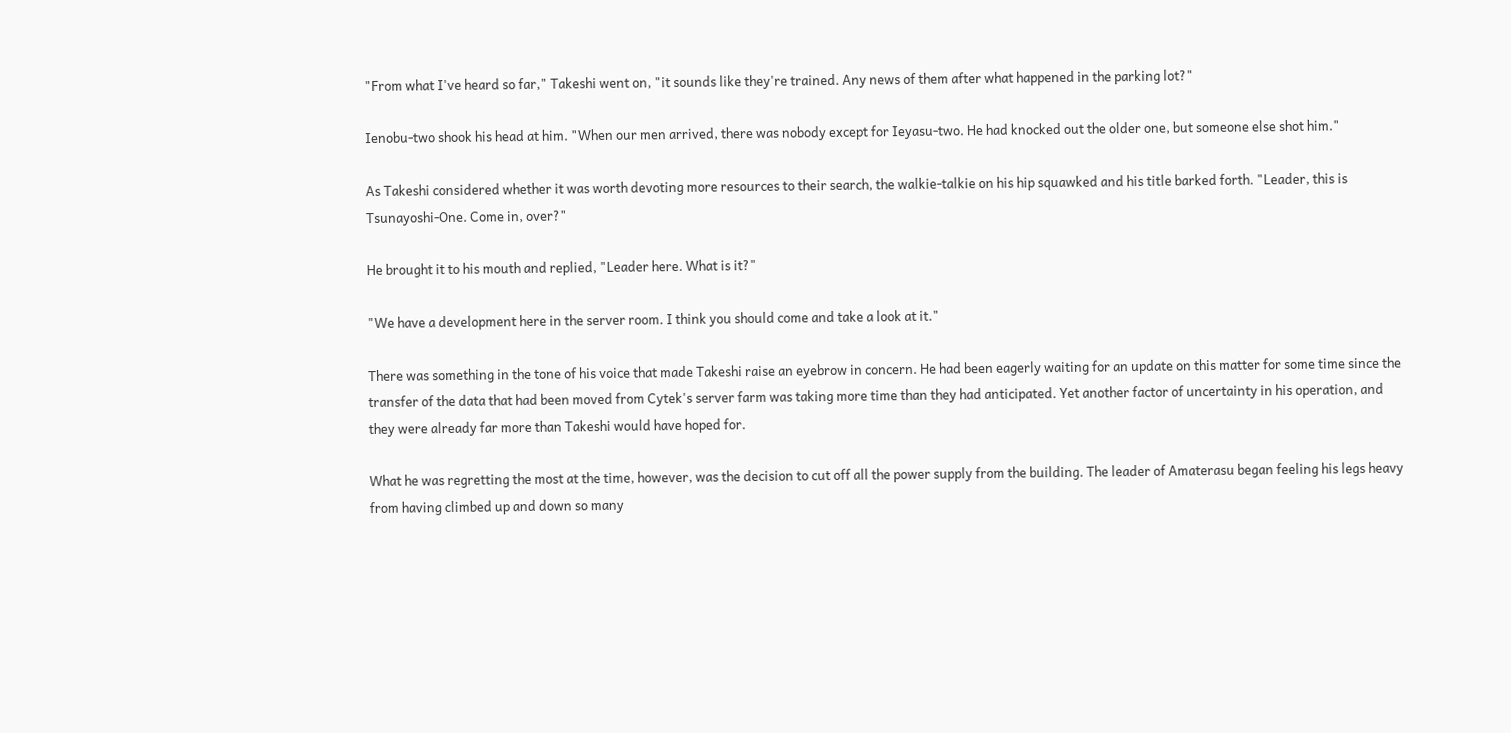"From what I've heard so far," Takeshi went on, "it sounds like they're trained. Any news of them after what happened in the parking lot?"

Ienobu-two shook his head at him. "When our men arrived, there was nobody except for Ieyasu-two. He had knocked out the older one, but someone else shot him."

As Takeshi considered whether it was worth devoting more resources to their search, the walkie-talkie on his hip squawked and his title barked forth. "Leader, this is Tsunayoshi-One. Come in, over?"

He brought it to his mouth and replied, "Leader here. What is it?"

"We have a development here in the server room. I think you should come and take a look at it."

There was something in the tone of his voice that made Takeshi raise an eyebrow in concern. He had been eagerly waiting for an update on this matter for some time since the transfer of the data that had been moved from Cytek's server farm was taking more time than they had anticipated. Yet another factor of uncertainty in his operation, and they were already far more than Takeshi would have hoped for.

What he was regretting the most at the time, however, was the decision to cut off all the power supply from the building. The leader of Amaterasu began feeling his legs heavy from having climbed up and down so many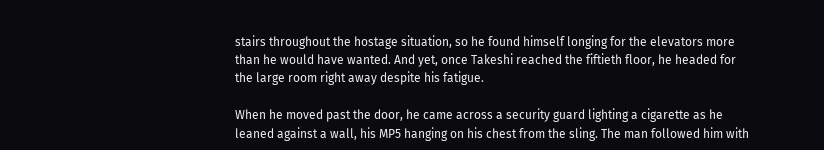stairs throughout the hostage situation, so he found himself longing for the elevators more than he would have wanted. And yet, once Takeshi reached the fiftieth floor, he headed for the large room right away despite his fatigue.

When he moved past the door, he came across a security guard lighting a cigarette as he leaned against a wall, his MP5 hanging on his chest from the sling. The man followed him with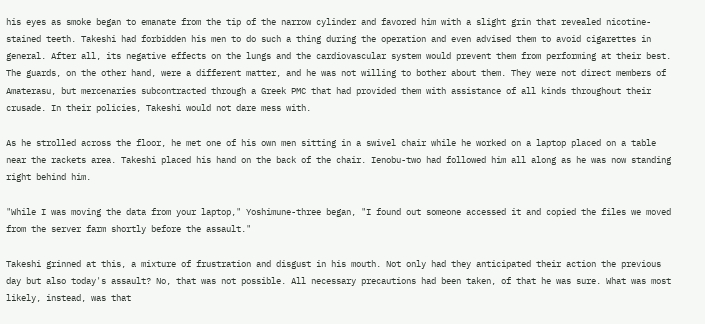his eyes as smoke began to emanate from the tip of the narrow cylinder and favored him with a slight grin that revealed nicotine-stained teeth. Takeshi had forbidden his men to do such a thing during the operation and even advised them to avoid cigarettes in general. After all, its negative effects on the lungs and the cardiovascular system would prevent them from performing at their best. The guards, on the other hand, were a different matter, and he was not willing to bother about them. They were not direct members of Amaterasu, but mercenaries subcontracted through a Greek PMC that had provided them with assistance of all kinds throughout their crusade. In their policies, Takeshi would not dare mess with.

As he strolled across the floor, he met one of his own men sitting in a swivel chair while he worked on a laptop placed on a table near the rackets area. Takeshi placed his hand on the back of the chair. Ienobu-two had followed him all along as he was now standing right behind him.

"While I was moving the data from your laptop," Yoshimune-three began, "I found out someone accessed it and copied the files we moved from the server farm shortly before the assault."

Takeshi grinned at this, a mixture of frustration and disgust in his mouth. Not only had they anticipated their action the previous day but also today's assault? No, that was not possible. All necessary precautions had been taken, of that he was sure. What was most likely, instead, was that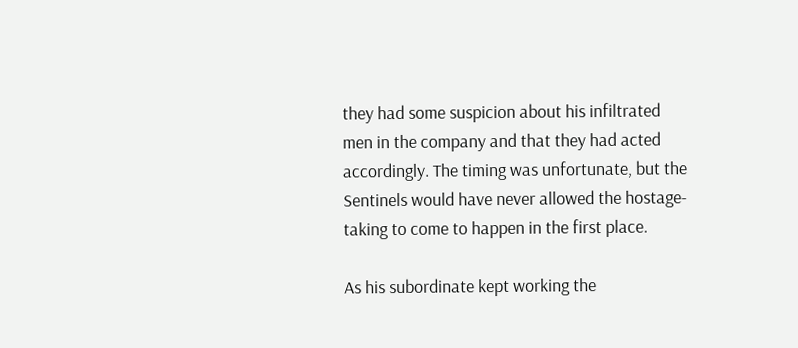they had some suspicion about his infiltrated men in the company and that they had acted accordingly. The timing was unfortunate, but the Sentinels would have never allowed the hostage-taking to come to happen in the first place.

As his subordinate kept working the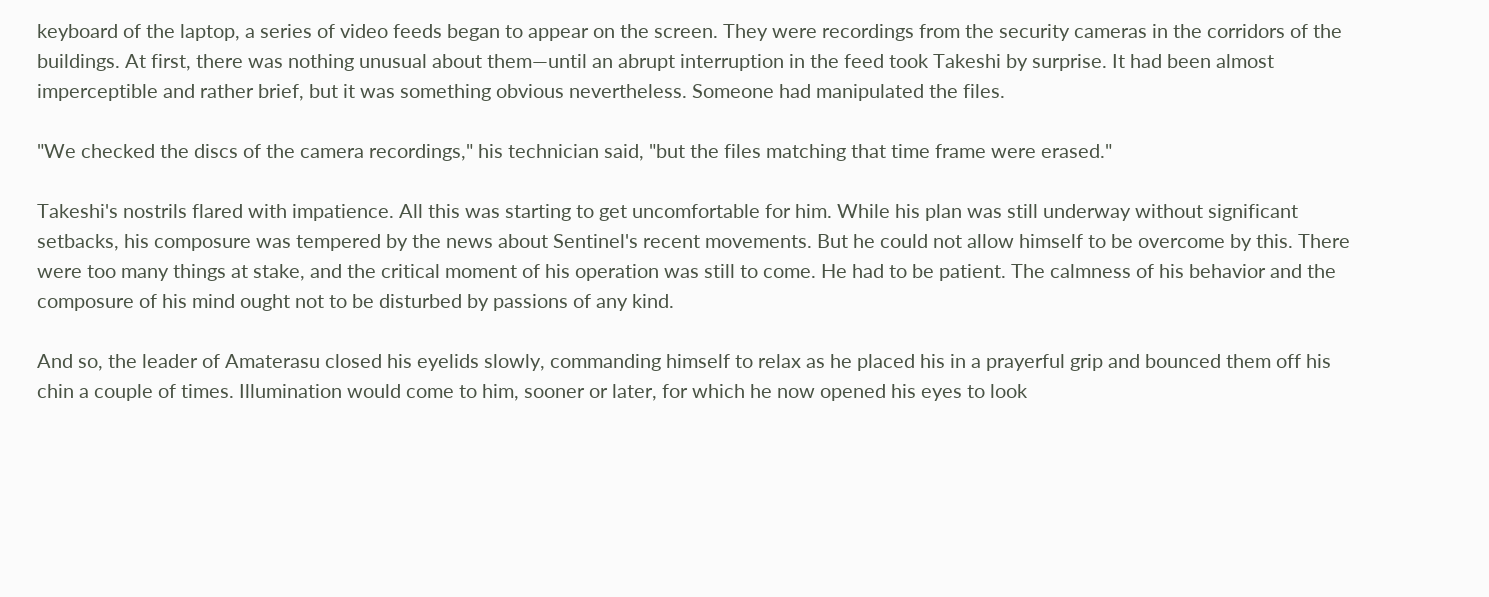keyboard of the laptop, a series of video feeds began to appear on the screen. They were recordings from the security cameras in the corridors of the buildings. At first, there was nothing unusual about them—until an abrupt interruption in the feed took Takeshi by surprise. It had been almost imperceptible and rather brief, but it was something obvious nevertheless. Someone had manipulated the files.

"We checked the discs of the camera recordings," his technician said, "but the files matching that time frame were erased."

Takeshi's nostrils flared with impatience. All this was starting to get uncomfortable for him. While his plan was still underway without significant setbacks, his composure was tempered by the news about Sentinel's recent movements. But he could not allow himself to be overcome by this. There were too many things at stake, and the critical moment of his operation was still to come. He had to be patient. The calmness of his behavior and the composure of his mind ought not to be disturbed by passions of any kind.

And so, the leader of Amaterasu closed his eyelids slowly, commanding himself to relax as he placed his in a prayerful grip and bounced them off his chin a couple of times. Illumination would come to him, sooner or later, for which he now opened his eyes to look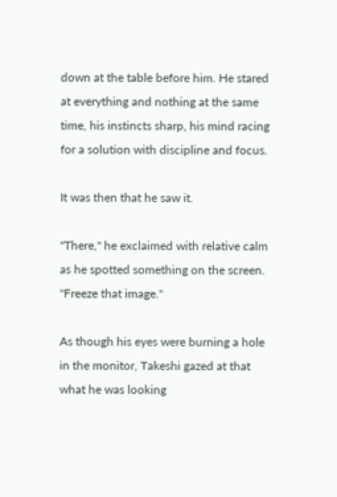down at the table before him. He stared at everything and nothing at the same time, his instincts sharp, his mind racing for a solution with discipline and focus.

It was then that he saw it.

"There," he exclaimed with relative calm as he spotted something on the screen. "Freeze that image."

As though his eyes were burning a hole in the monitor, Takeshi gazed at that what he was looking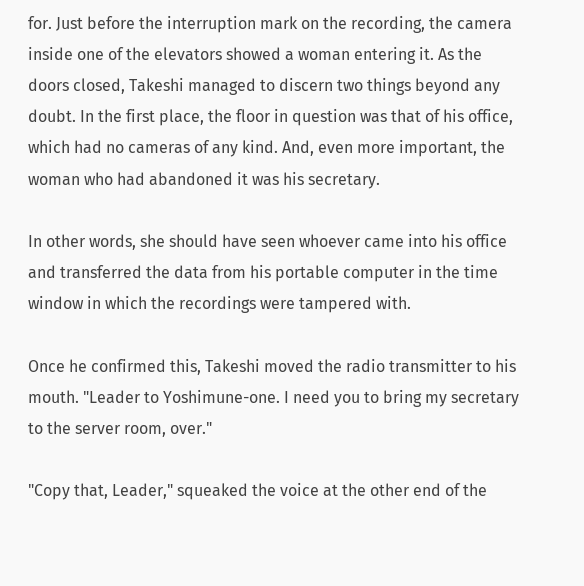for. Just before the interruption mark on the recording, the camera inside one of the elevators showed a woman entering it. As the doors closed, Takeshi managed to discern two things beyond any doubt. In the first place, the floor in question was that of his office, which had no cameras of any kind. And, even more important, the woman who had abandoned it was his secretary.

In other words, she should have seen whoever came into his office and transferred the data from his portable computer in the time window in which the recordings were tampered with.

Once he confirmed this, Takeshi moved the radio transmitter to his mouth. "Leader to Yoshimune-one. I need you to bring my secretary to the server room, over."

"Copy that, Leader," squeaked the voice at the other end of the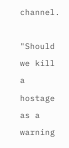channel.

"Should we kill a hostage as a warning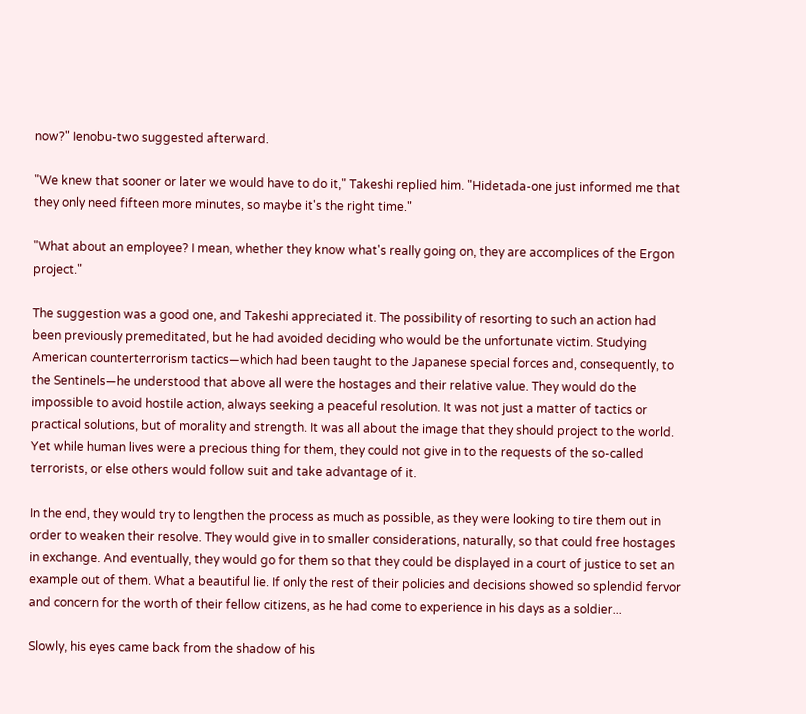now?" Ienobu-two suggested afterward.

"We knew that sooner or later we would have to do it," Takeshi replied him. "Hidetada-one just informed me that they only need fifteen more minutes, so maybe it's the right time."

"What about an employee? I mean, whether they know what's really going on, they are accomplices of the Ergon project."

The suggestion was a good one, and Takeshi appreciated it. The possibility of resorting to such an action had been previously premeditated, but he had avoided deciding who would be the unfortunate victim. Studying American counterterrorism tactics—which had been taught to the Japanese special forces and, consequently, to the Sentinels—he understood that above all were the hostages and their relative value. They would do the impossible to avoid hostile action, always seeking a peaceful resolution. It was not just a matter of tactics or practical solutions, but of morality and strength. It was all about the image that they should project to the world. Yet while human lives were a precious thing for them, they could not give in to the requests of the so-called terrorists, or else others would follow suit and take advantage of it.

In the end, they would try to lengthen the process as much as possible, as they were looking to tire them out in order to weaken their resolve. They would give in to smaller considerations, naturally, so that could free hostages in exchange. And eventually, they would go for them so that they could be displayed in a court of justice to set an example out of them. What a beautiful lie. If only the rest of their policies and decisions showed so splendid fervor and concern for the worth of their fellow citizens, as he had come to experience in his days as a soldier...

Slowly, his eyes came back from the shadow of his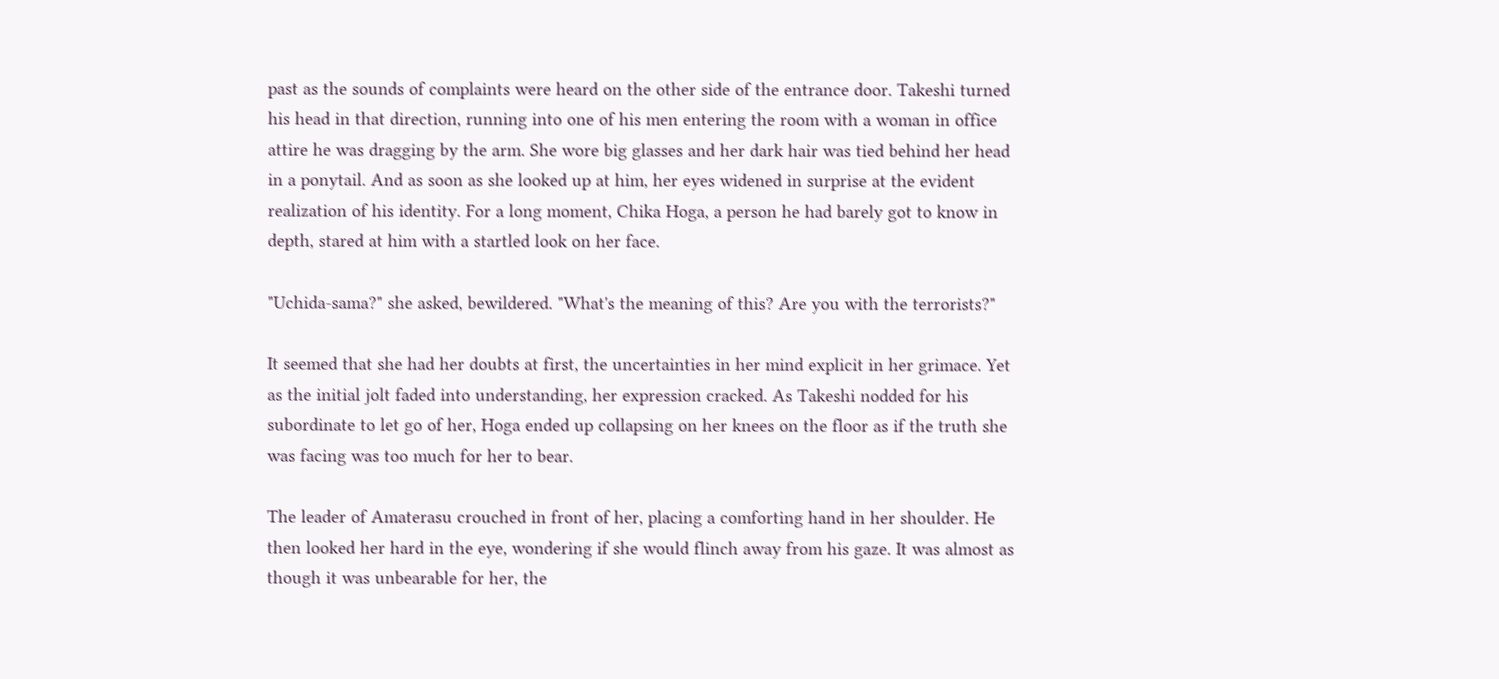past as the sounds of complaints were heard on the other side of the entrance door. Takeshi turned his head in that direction, running into one of his men entering the room with a woman in office attire he was dragging by the arm. She wore big glasses and her dark hair was tied behind her head in a ponytail. And as soon as she looked up at him, her eyes widened in surprise at the evident realization of his identity. For a long moment, Chika Hoga, a person he had barely got to know in depth, stared at him with a startled look on her face.

"Uchida-sama?" she asked, bewildered. "What's the meaning of this? Are you with the terrorists?"

It seemed that she had her doubts at first, the uncertainties in her mind explicit in her grimace. Yet as the initial jolt faded into understanding, her expression cracked. As Takeshi nodded for his subordinate to let go of her, Hoga ended up collapsing on her knees on the floor as if the truth she was facing was too much for her to bear.

The leader of Amaterasu crouched in front of her, placing a comforting hand in her shoulder. He then looked her hard in the eye, wondering if she would flinch away from his gaze. It was almost as though it was unbearable for her, the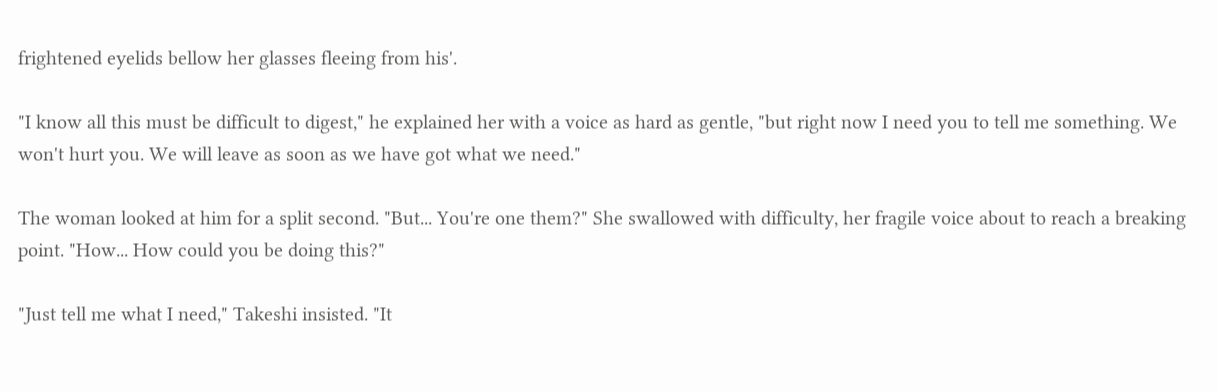frightened eyelids bellow her glasses fleeing from his'.

"I know all this must be difficult to digest," he explained her with a voice as hard as gentle, "but right now I need you to tell me something. We won't hurt you. We will leave as soon as we have got what we need."

The woman looked at him for a split second. "But... You're one them?" She swallowed with difficulty, her fragile voice about to reach a breaking point. "How... How could you be doing this?"

"Just tell me what I need," Takeshi insisted. "It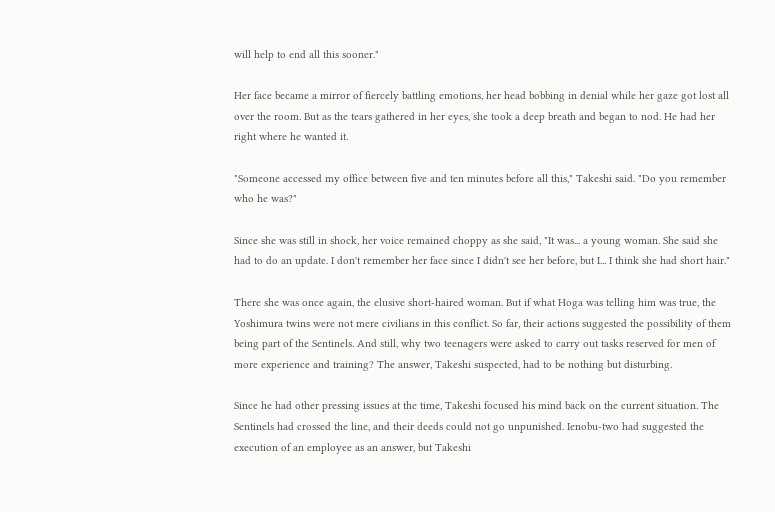will help to end all this sooner."

Her face became a mirror of fiercely battling emotions, her head bobbing in denial while her gaze got lost all over the room. But as the tears gathered in her eyes, she took a deep breath and began to nod. He had her right where he wanted it.

"Someone accessed my office between five and ten minutes before all this," Takeshi said. "Do you remember who he was?"

Since she was still in shock, her voice remained choppy as she said, "It was... a young woman. She said she had to do an update. I don't remember her face since I didn't see her before, but I... I think she had short hair."

There she was once again, the elusive short-haired woman. But if what Hoga was telling him was true, the Yoshimura twins were not mere civilians in this conflict. So far, their actions suggested the possibility of them being part of the Sentinels. And still, why two teenagers were asked to carry out tasks reserved for men of more experience and training? The answer, Takeshi suspected, had to be nothing but disturbing.

Since he had other pressing issues at the time, Takeshi focused his mind back on the current situation. The Sentinels had crossed the line, and their deeds could not go unpunished. Ienobu-two had suggested the execution of an employee as an answer, but Takeshi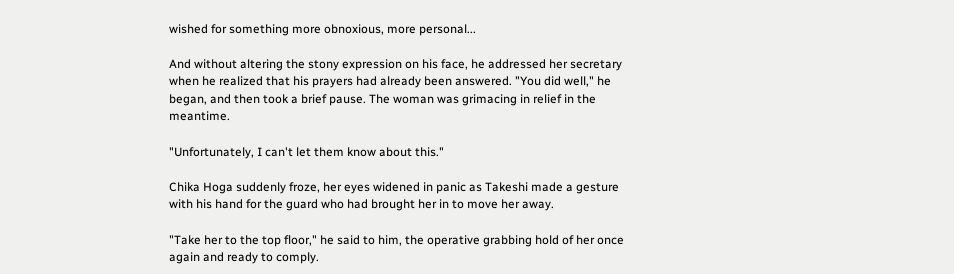wished for something more obnoxious, more personal...

And without altering the stony expression on his face, he addressed her secretary when he realized that his prayers had already been answered. "You did well," he began, and then took a brief pause. The woman was grimacing in relief in the meantime.

"Unfortunately, I can't let them know about this."

Chika Hoga suddenly froze, her eyes widened in panic as Takeshi made a gesture with his hand for the guard who had brought her in to move her away.

"Take her to the top floor," he said to him, the operative grabbing hold of her once again and ready to comply.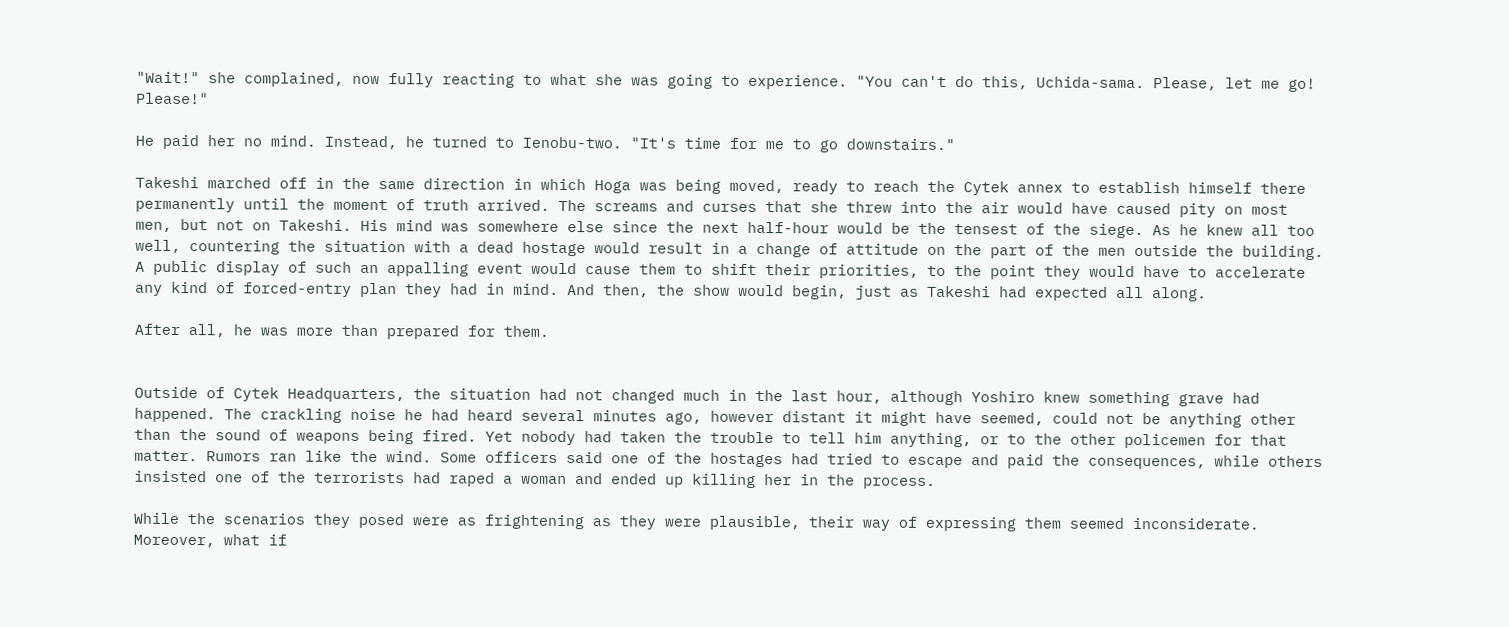"Wait!" she complained, now fully reacting to what she was going to experience. "You can't do this, Uchida-sama. Please, let me go! Please!"

He paid her no mind. Instead, he turned to Ienobu-two. "It's time for me to go downstairs."

Takeshi marched off in the same direction in which Hoga was being moved, ready to reach the Cytek annex to establish himself there permanently until the moment of truth arrived. The screams and curses that she threw into the air would have caused pity on most men, but not on Takeshi. His mind was somewhere else since the next half-hour would be the tensest of the siege. As he knew all too well, countering the situation with a dead hostage would result in a change of attitude on the part of the men outside the building. A public display of such an appalling event would cause them to shift their priorities, to the point they would have to accelerate any kind of forced-entry plan they had in mind. And then, the show would begin, just as Takeshi had expected all along.

After all, he was more than prepared for them.


Outside of Cytek Headquarters, the situation had not changed much in the last hour, although Yoshiro knew something grave had happened. The crackling noise he had heard several minutes ago, however distant it might have seemed, could not be anything other than the sound of weapons being fired. Yet nobody had taken the trouble to tell him anything, or to the other policemen for that matter. Rumors ran like the wind. Some officers said one of the hostages had tried to escape and paid the consequences, while others insisted one of the terrorists had raped a woman and ended up killing her in the process.

While the scenarios they posed were as frightening as they were plausible, their way of expressing them seemed inconsiderate. Moreover, what if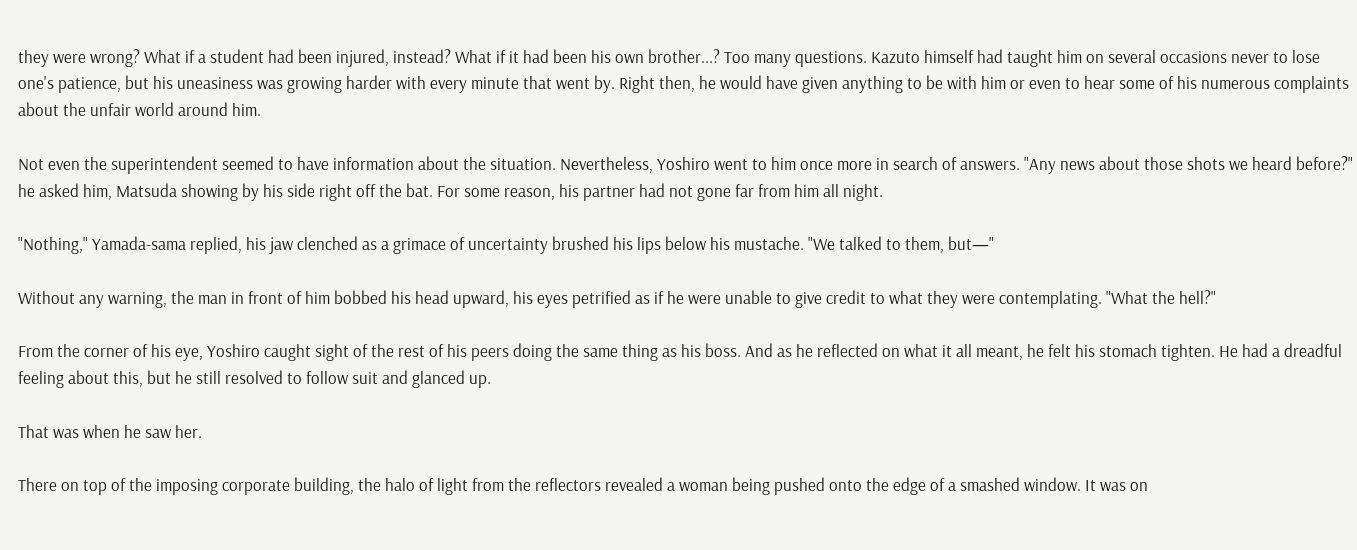they were wrong? What if a student had been injured, instead? What if it had been his own brother...? Too many questions. Kazuto himself had taught him on several occasions never to lose one's patience, but his uneasiness was growing harder with every minute that went by. Right then, he would have given anything to be with him or even to hear some of his numerous complaints about the unfair world around him.

Not even the superintendent seemed to have information about the situation. Nevertheless, Yoshiro went to him once more in search of answers. "Any news about those shots we heard before?" he asked him, Matsuda showing by his side right off the bat. For some reason, his partner had not gone far from him all night.

"Nothing," Yamada-sama replied, his jaw clenched as a grimace of uncertainty brushed his lips below his mustache. "We talked to them, but—"

Without any warning, the man in front of him bobbed his head upward, his eyes petrified as if he were unable to give credit to what they were contemplating. "What the hell?"

From the corner of his eye, Yoshiro caught sight of the rest of his peers doing the same thing as his boss. And as he reflected on what it all meant, he felt his stomach tighten. He had a dreadful feeling about this, but he still resolved to follow suit and glanced up.

That was when he saw her.

There on top of the imposing corporate building, the halo of light from the reflectors revealed a woman being pushed onto the edge of a smashed window. It was on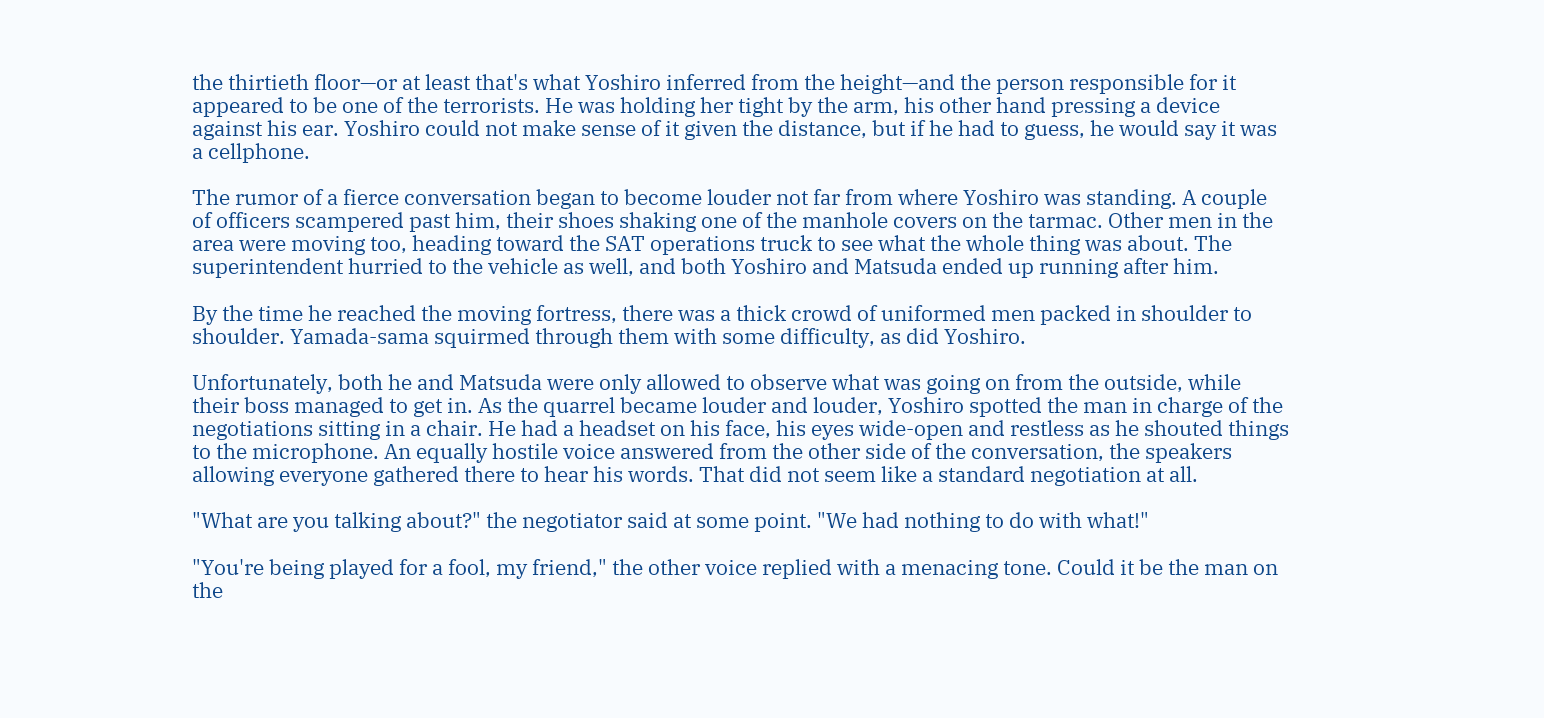the thirtieth floor—or at least that's what Yoshiro inferred from the height—and the person responsible for it appeared to be one of the terrorists. He was holding her tight by the arm, his other hand pressing a device against his ear. Yoshiro could not make sense of it given the distance, but if he had to guess, he would say it was a cellphone.

The rumor of a fierce conversation began to become louder not far from where Yoshiro was standing. A couple of officers scampered past him, their shoes shaking one of the manhole covers on the tarmac. Other men in the area were moving too, heading toward the SAT operations truck to see what the whole thing was about. The superintendent hurried to the vehicle as well, and both Yoshiro and Matsuda ended up running after him.

By the time he reached the moving fortress, there was a thick crowd of uniformed men packed in shoulder to shoulder. Yamada-sama squirmed through them with some difficulty, as did Yoshiro.

Unfortunately, both he and Matsuda were only allowed to observe what was going on from the outside, while their boss managed to get in. As the quarrel became louder and louder, Yoshiro spotted the man in charge of the negotiations sitting in a chair. He had a headset on his face, his eyes wide-open and restless as he shouted things to the microphone. An equally hostile voice answered from the other side of the conversation, the speakers allowing everyone gathered there to hear his words. That did not seem like a standard negotiation at all.

"What are you talking about?" the negotiator said at some point. "We had nothing to do with what!"

"You're being played for a fool, my friend," the other voice replied with a menacing tone. Could it be the man on the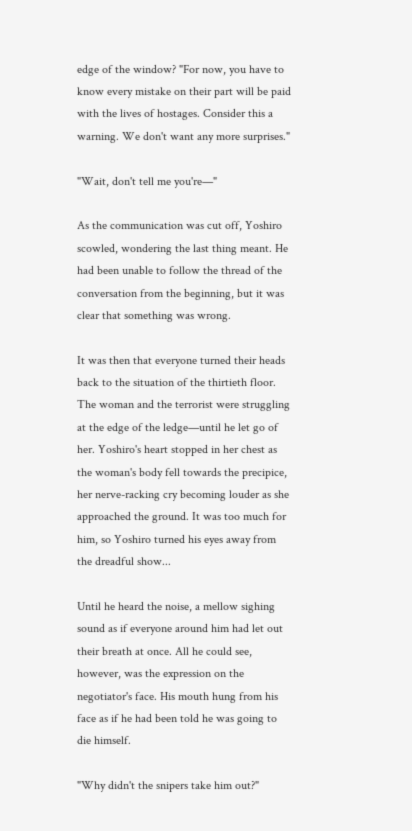edge of the window? "For now, you have to know every mistake on their part will be paid with the lives of hostages. Consider this a warning. We don't want any more surprises."

"Wait, don't tell me you're—"

As the communication was cut off, Yoshiro scowled, wondering the last thing meant. He had been unable to follow the thread of the conversation from the beginning, but it was clear that something was wrong.

It was then that everyone turned their heads back to the situation of the thirtieth floor. The woman and the terrorist were struggling at the edge of the ledge—until he let go of her. Yoshiro's heart stopped in her chest as the woman's body fell towards the precipice, her nerve-racking cry becoming louder as she approached the ground. It was too much for him, so Yoshiro turned his eyes away from the dreadful show...

Until he heard the noise, a mellow sighing sound as if everyone around him had let out their breath at once. All he could see, however, was the expression on the negotiator's face. His mouth hung from his face as if he had been told he was going to die himself.

"Why didn't the snipers take him out?"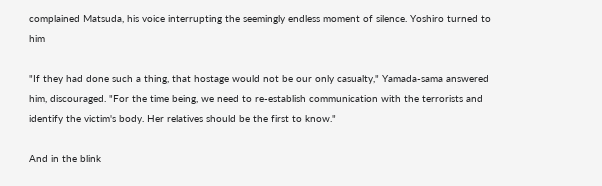complained Matsuda, his voice interrupting the seemingly endless moment of silence. Yoshiro turned to him

"If they had done such a thing, that hostage would not be our only casualty," Yamada-sama answered him, discouraged. "For the time being, we need to re-establish communication with the terrorists and identify the victim's body. Her relatives should be the first to know."

And in the blink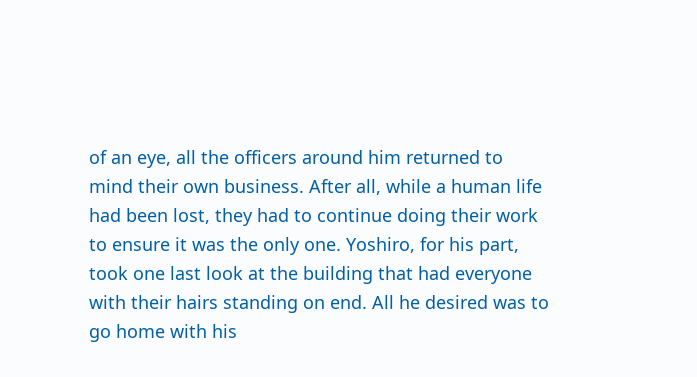of an eye, all the officers around him returned to mind their own business. After all, while a human life had been lost, they had to continue doing their work to ensure it was the only one. Yoshiro, for his part, took one last look at the building that had everyone with their hairs standing on end. All he desired was to go home with his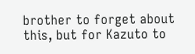brother to forget about this, but for Kazuto to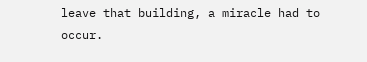leave that building, a miracle had to occur.